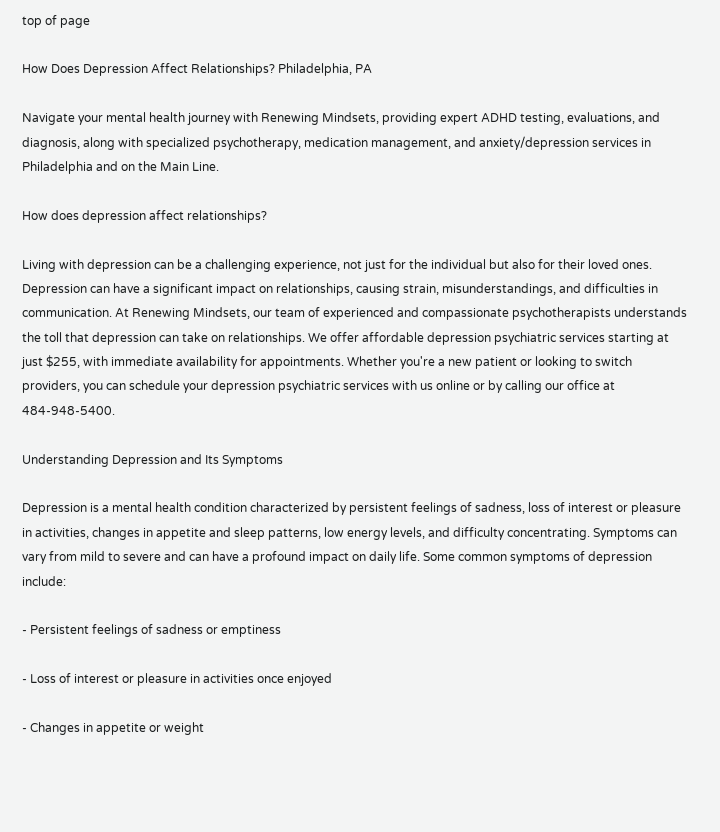top of page

How Does Depression Affect Relationships? Philadelphia, PA

Navigate your mental health journey with Renewing Mindsets, providing expert ADHD testing, evaluations, and diagnosis, along with specialized psychotherapy, medication management, and anxiety/depression services in Philadelphia and on the Main Line.

How does depression affect relationships?

Living with depression can be a challenging experience, not just for the individual but also for their loved ones. Depression can have a significant impact on relationships, causing strain, misunderstandings, and difficulties in communication. At Renewing Mindsets, our team of experienced and compassionate psychotherapists understands the toll that depression can take on relationships. We offer affordable depression psychiatric services starting at just $255, with immediate availability for appointments. Whether you're a new patient or looking to switch providers, you can schedule your depression psychiatric services with us online or by calling our office at 484-948-5400.

Understanding Depression and Its Symptoms

Depression is a mental health condition characterized by persistent feelings of sadness, loss of interest or pleasure in activities, changes in appetite and sleep patterns, low energy levels, and difficulty concentrating. Symptoms can vary from mild to severe and can have a profound impact on daily life. Some common symptoms of depression include:

- Persistent feelings of sadness or emptiness

- Loss of interest or pleasure in activities once enjoyed

- Changes in appetite or weight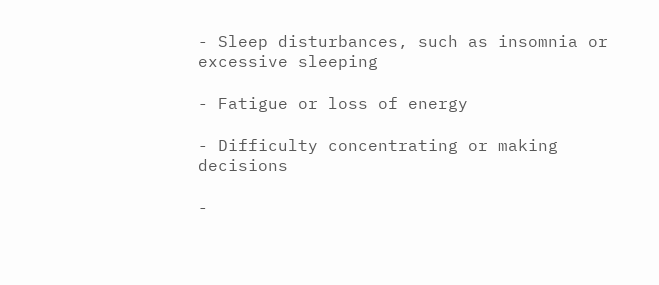- Sleep disturbances, such as insomnia or excessive sleeping

- Fatigue or loss of energy

- Difficulty concentrating or making decisions

-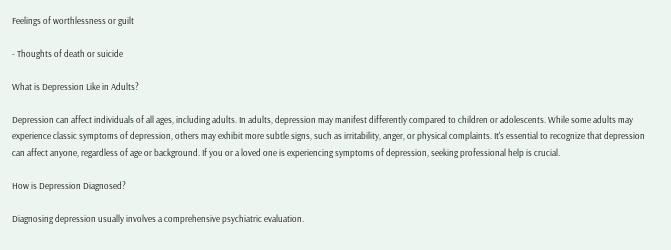Feelings of worthlessness or guilt

- Thoughts of death or suicide

What is Depression Like in Adults?

Depression can affect individuals of all ages, including adults. In adults, depression may manifest differently compared to children or adolescents. While some adults may experience classic symptoms of depression, others may exhibit more subtle signs, such as irritability, anger, or physical complaints. It's essential to recognize that depression can affect anyone, regardless of age or background. If you or a loved one is experiencing symptoms of depression, seeking professional help is crucial.

How is Depression Diagnosed?

Diagnosing depression usually involves a comprehensive psychiatric evaluation.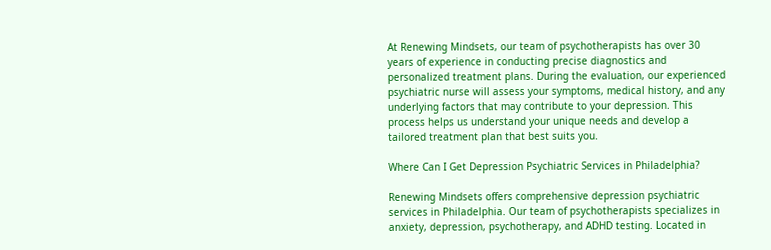At Renewing Mindsets, our team of psychotherapists has over 30 years of experience in conducting precise diagnostics and personalized treatment plans. During the evaluation, our experienced psychiatric nurse will assess your symptoms, medical history, and any underlying factors that may contribute to your depression. This process helps us understand your unique needs and develop a tailored treatment plan that best suits you.

Where Can I Get Depression Psychiatric Services in Philadelphia?

Renewing Mindsets offers comprehensive depression psychiatric services in Philadelphia. Our team of psychotherapists specializes in anxiety, depression, psychotherapy, and ADHD testing. Located in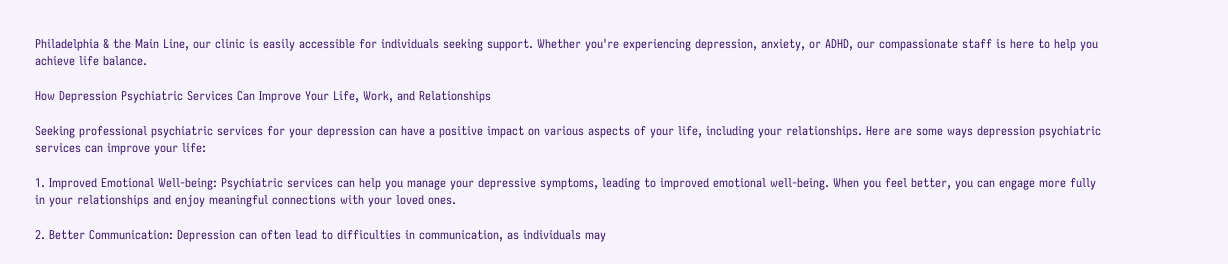Philadelphia & the Main Line, our clinic is easily accessible for individuals seeking support. Whether you're experiencing depression, anxiety, or ADHD, our compassionate staff is here to help you achieve life balance.

How Depression Psychiatric Services Can Improve Your Life, Work, and Relationships

Seeking professional psychiatric services for your depression can have a positive impact on various aspects of your life, including your relationships. Here are some ways depression psychiatric services can improve your life:

1. Improved Emotional Well-being: Psychiatric services can help you manage your depressive symptoms, leading to improved emotional well-being. When you feel better, you can engage more fully in your relationships and enjoy meaningful connections with your loved ones.

2. Better Communication: Depression can often lead to difficulties in communication, as individuals may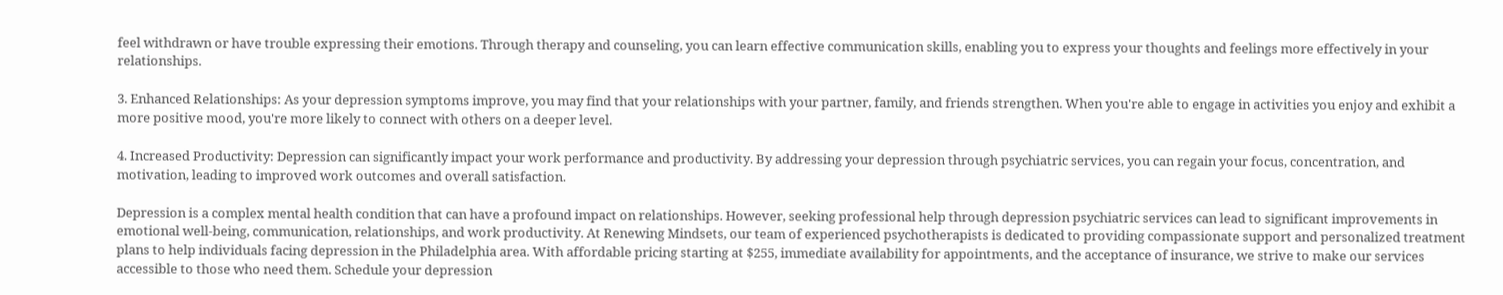feel withdrawn or have trouble expressing their emotions. Through therapy and counseling, you can learn effective communication skills, enabling you to express your thoughts and feelings more effectively in your relationships.

3. Enhanced Relationships: As your depression symptoms improve, you may find that your relationships with your partner, family, and friends strengthen. When you're able to engage in activities you enjoy and exhibit a more positive mood, you're more likely to connect with others on a deeper level.

4. Increased Productivity: Depression can significantly impact your work performance and productivity. By addressing your depression through psychiatric services, you can regain your focus, concentration, and motivation, leading to improved work outcomes and overall satisfaction.

Depression is a complex mental health condition that can have a profound impact on relationships. However, seeking professional help through depression psychiatric services can lead to significant improvements in emotional well-being, communication, relationships, and work productivity. At Renewing Mindsets, our team of experienced psychotherapists is dedicated to providing compassionate support and personalized treatment plans to help individuals facing depression in the Philadelphia area. With affordable pricing starting at $255, immediate availability for appointments, and the acceptance of insurance, we strive to make our services accessible to those who need them. Schedule your depression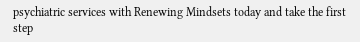psychiatric services with Renewing Mindsets today and take the first step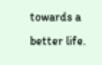towards a better life.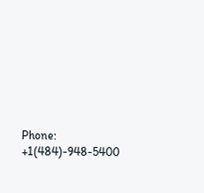Phone: +1(484)-948-5400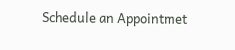Schedule an Appointmet